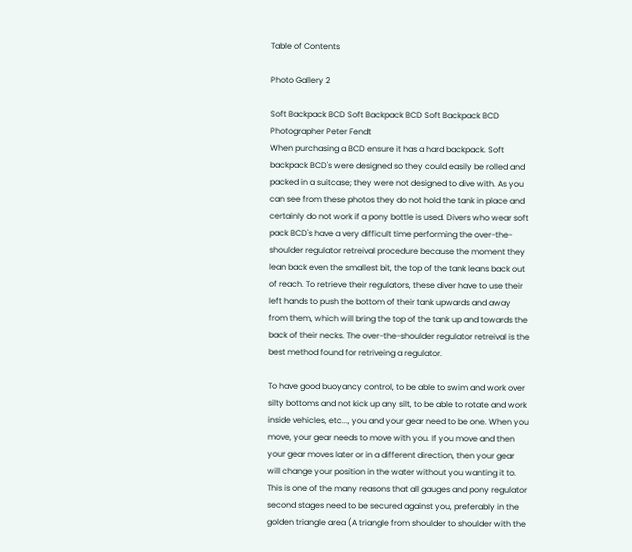Table of Contents

Photo Gallery 2

Soft Backpack BCD Soft Backpack BCD Soft Backpack BCD
Photographer Peter Fendt
When purchasing a BCD ensure it has a hard backpack. Soft backpack BCD's were designed so they could easily be rolled and packed in a suitcase; they were not designed to dive with. As you can see from these photos they do not hold the tank in place and certainly do not work if a pony bottle is used. Divers who wear soft pack BCD's have a very difficult time performing the over-the-shoulder regulator retreival procedure because the moment they lean back even the smallest bit, the top of the tank leans back out of reach. To retrieve their regulators, these diver have to use their left hands to push the bottom of their tank upwards and away from them, which will bring the top of the tank up and towards the back of their necks. The over-the-shoulder regulator retreival is the best method found for retriveing a regulator.

To have good buoyancy control, to be able to swim and work over silty bottoms and not kick up any silt, to be able to rotate and work inside vehicles, etc..., you and your gear need to be one. When you move, your gear needs to move with you. If you move and then your gear moves later or in a different direction, then your gear will change your position in the water without you wanting it to. This is one of the many reasons that all gauges and pony regulator second stages need to be secured against you, preferably in the golden triangle area (A triangle from shoulder to shoulder with the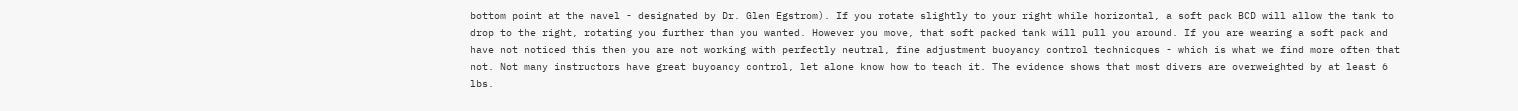bottom point at the navel - designated by Dr. Glen Egstrom). If you rotate slightly to your right while horizontal, a soft pack BCD will allow the tank to drop to the right, rotating you further than you wanted. However you move, that soft packed tank will pull you around. If you are wearing a soft pack and have not noticed this then you are not working with perfectly neutral, fine adjustment buoyancy control technicques - which is what we find more often that not. Not many instructors have great buyoancy control, let alone know how to teach it. The evidence shows that most divers are overweighted by at least 6 lbs.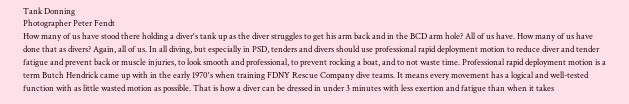Tank Donning
Photographer Peter Fendt
How many of us have stood there holding a diver's tank up as the diver struggles to get his arm back and in the BCD arm hole? All of us have. How many of us have done that as divers? Again, all of us. In all diving, but especially in PSD, tenders and divers should use professional rapid deployment motion to reduce diver and tender fatigue and prevent back or muscle injuries, to look smooth and professional, to prevent rocking a boat, and to not waste time. Professional rapid deployment motion is a term Butch Hendrick came up with in the early 1970's when training FDNY Rescue Company dive teams. It means every movement has a logical and well-tested function with as little wasted motion as possible. That is how a diver can be dressed in under 3 minutes with less exertion and fatigue than when it takes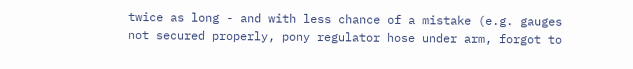twice as long - and with less chance of a mistake (e.g. gauges not secured properly, pony regulator hose under arm, forgot to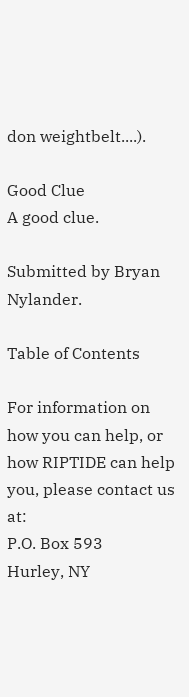don weightbelt....).

Good Clue
A good clue.

Submitted by Bryan Nylander.

Table of Contents

For information on how you can help, or how RIPTIDE can help you, please contact us at:
P.O. Box 593
Hurley, NY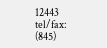12443
tel/fax: (845)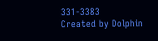331-3383
Created by Dolphin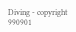Diving - copyright 990901